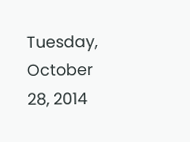Tuesday, October 28, 2014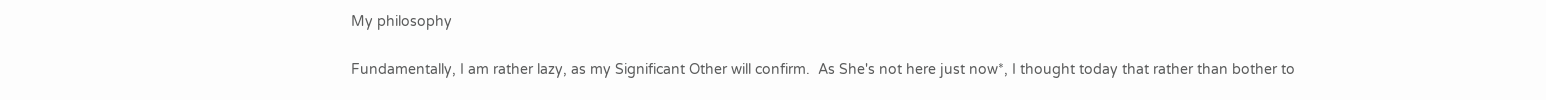My philosophy

Fundamentally, I am rather lazy, as my Significant Other will confirm.  As She's not here just now*, I thought today that rather than bother to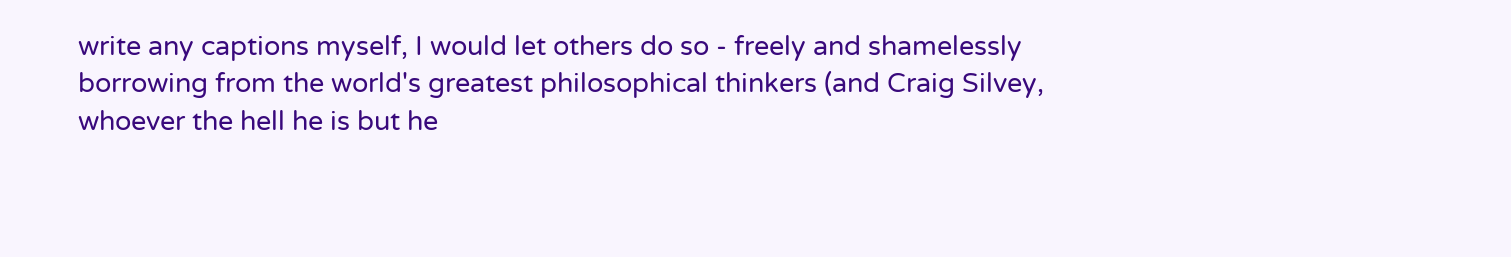write any captions myself, I would let others do so - freely and shamelessly borrowing from the world's greatest philosophical thinkers (and Craig Silvey, whoever the hell he is but he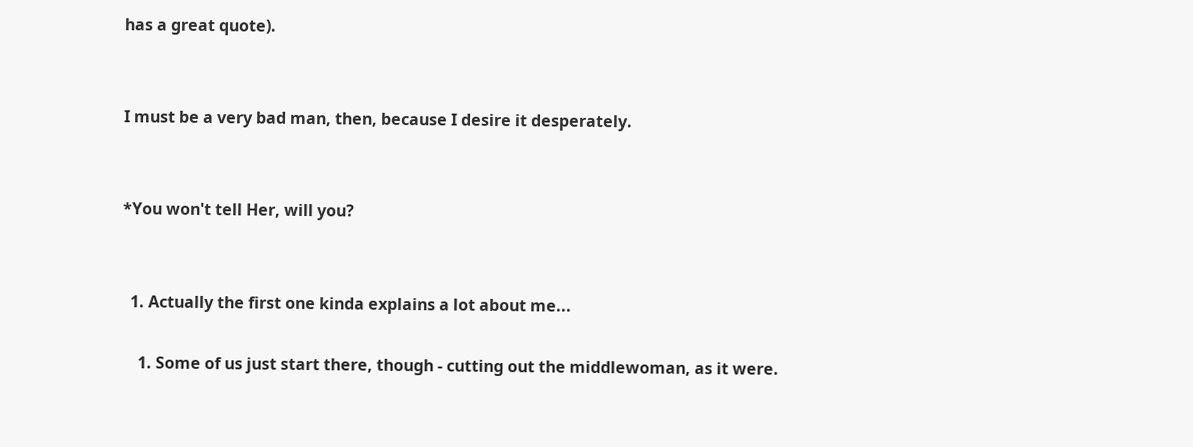has a great quote).


I must be a very bad man, then, because I desire it desperately.


*You won't tell Her, will you?


  1. Actually the first one kinda explains a lot about me...

    1. Some of us just start there, though - cutting out the middlewoman, as it were.